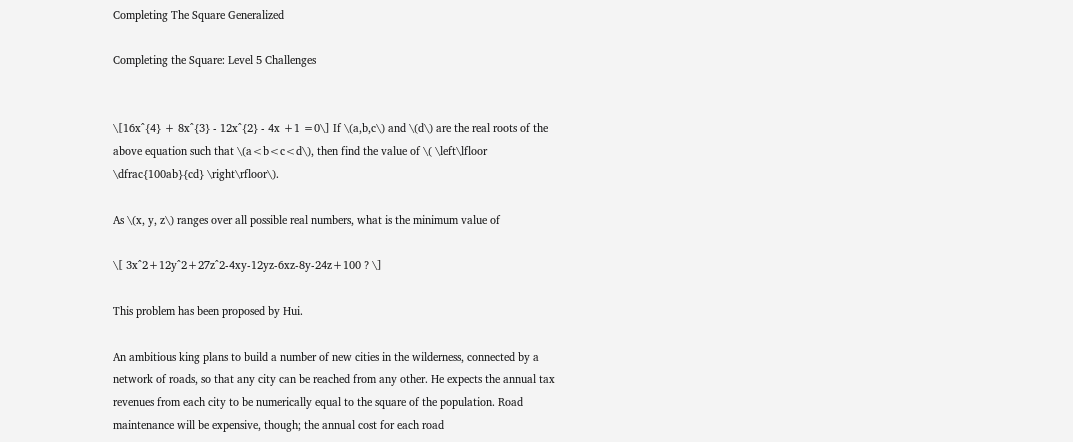Completing The Square Generalized

Completing the Square: Level 5 Challenges


\[16x^{4} + 8x^{3} - 12x^{2} - 4x +1 =0\] If \(a,b,c\) and \(d\) are the real roots of the above equation such that \(a<b<c<d\), then find the value of \( \left\lfloor \dfrac{100ab}{cd} \right\rfloor\).

As \(x, y, z\) ranges over all possible real numbers, what is the minimum value of

\[ 3x^2+12y^2+27z^2-4xy-12yz-6xz-8y-24z+100 ? \]

This problem has been proposed by Hui.

An ambitious king plans to build a number of new cities in the wilderness, connected by a network of roads, so that any city can be reached from any other. He expects the annual tax revenues from each city to be numerically equal to the square of the population. Road maintenance will be expensive, though; the annual cost for each road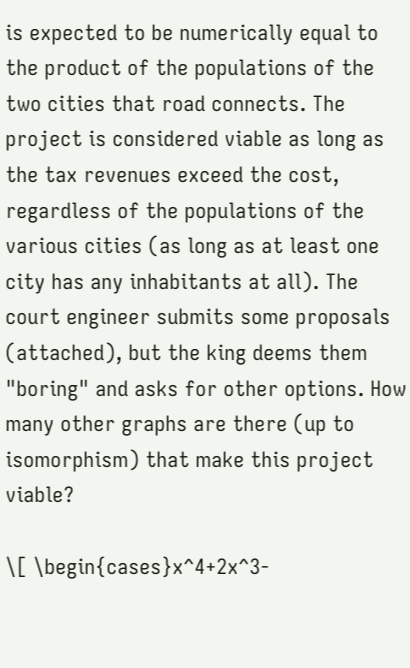is expected to be numerically equal to the product of the populations of the two cities that road connects. The project is considered viable as long as the tax revenues exceed the cost, regardless of the populations of the various cities (as long as at least one city has any inhabitants at all). The court engineer submits some proposals (attached), but the king deems them "boring" and asks for other options. How many other graphs are there (up to isomorphism) that make this project viable?

\[ \begin{cases}x^4+2x^3-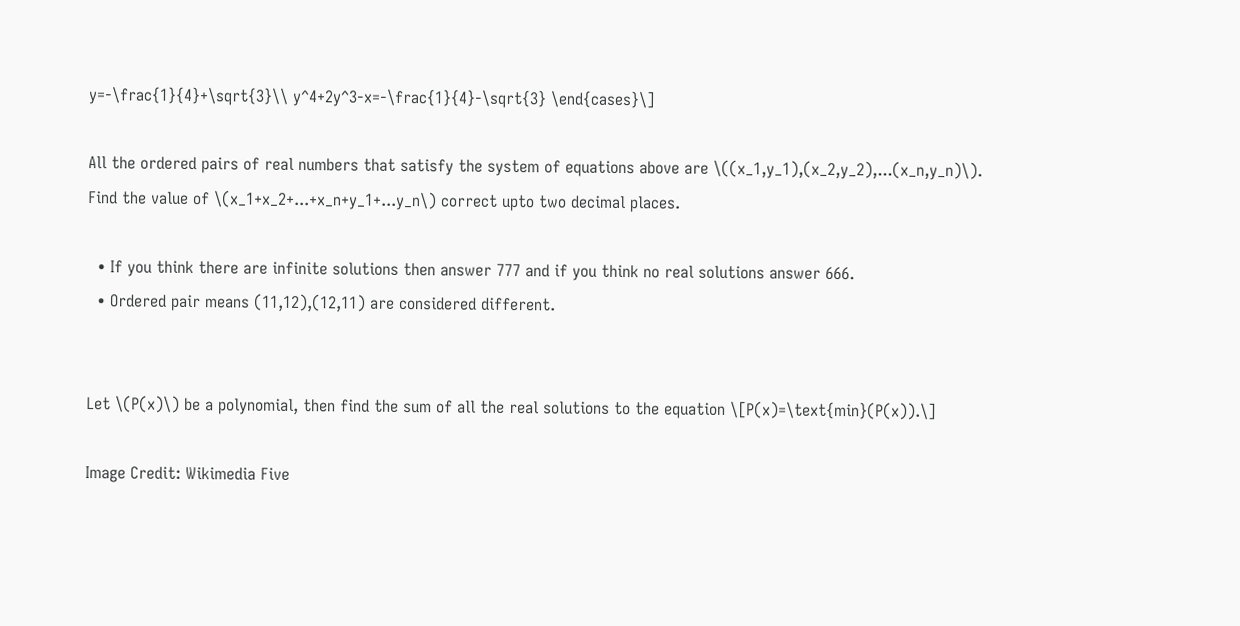y=-\frac{1}{4}+\sqrt{3}\\ y^4+2y^3-x=-\frac{1}{4}-\sqrt{3} \end{cases}\]

All the ordered pairs of real numbers that satisfy the system of equations above are \((x_1,y_1),(x_2,y_2),...(x_n,y_n)\). Find the value of \(x_1+x_2+...+x_n+y_1+...y_n\) correct upto two decimal places.

  • If you think there are infinite solutions then answer 777 and if you think no real solutions answer 666.
  • Ordered pair means (11,12),(12,11) are considered different.


Let \(P(x)\) be a polynomial, then find the sum of all the real solutions to the equation \[P(x)=\text{min}(P(x)).\]

Image Credit: Wikimedia Five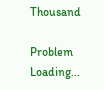Thousand

Problem Loading...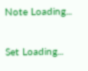Note Loading...

Set Loading...